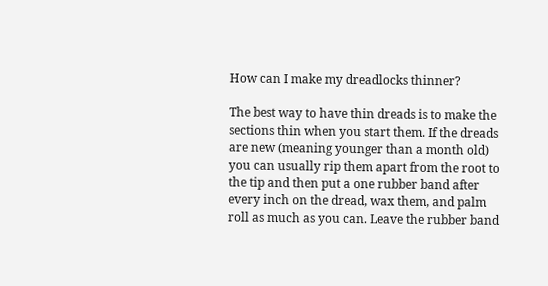How can I make my dreadlocks thinner?

The best way to have thin dreads is to make the sections thin when you start them. If the dreads are new (meaning younger than a month old) you can usually rip them apart from the root to the tip and then put a one rubber band after every inch on the dread, wax them, and palm roll as much as you can. Leave the rubber band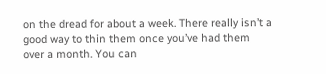on the dread for about a week. There really isn’t a good way to thin them once you’ve had them over a month. You can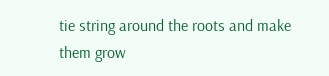tie string around the roots and make them grow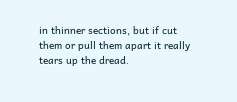in thinner sections, but if cut them or pull them apart it really tears up the dread.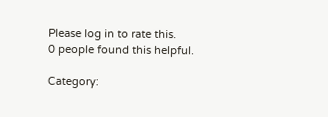Please log in to rate this.
0 people found this helpful.

Category: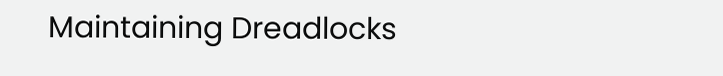Maintaining Dreadlocks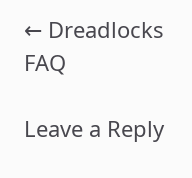← Dreadlocks FAQ

Leave a Reply